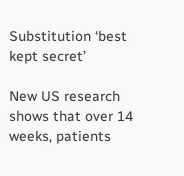Substitution ‘best kept secret’

New US research shows that over 14 weeks, patients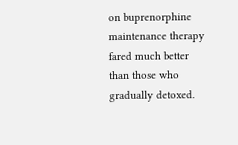on buprenorphine maintenance therapy fared much better than those who gradually detoxed.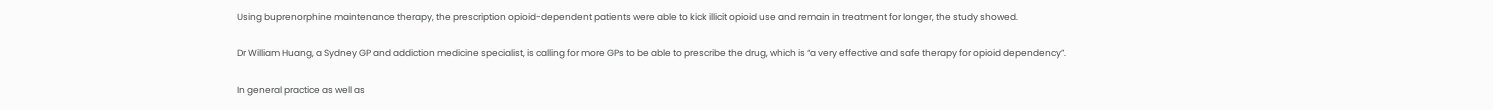Using buprenorphine maintenance therapy, the prescription opioid-dependent patients were able to kick illicit opioid use and remain in treatment for longer, the study showed.

Dr William Huang, a Sydney GP and addiction medicine specialist, is calling for more GPs to be able to prescribe the drug, which is “a very effective and safe therapy for opioid dependency”.

In general practice as well as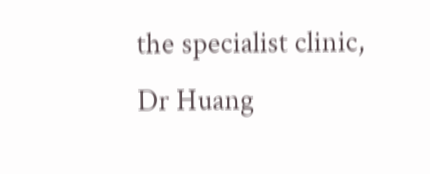the specialist clinic, Dr Huang